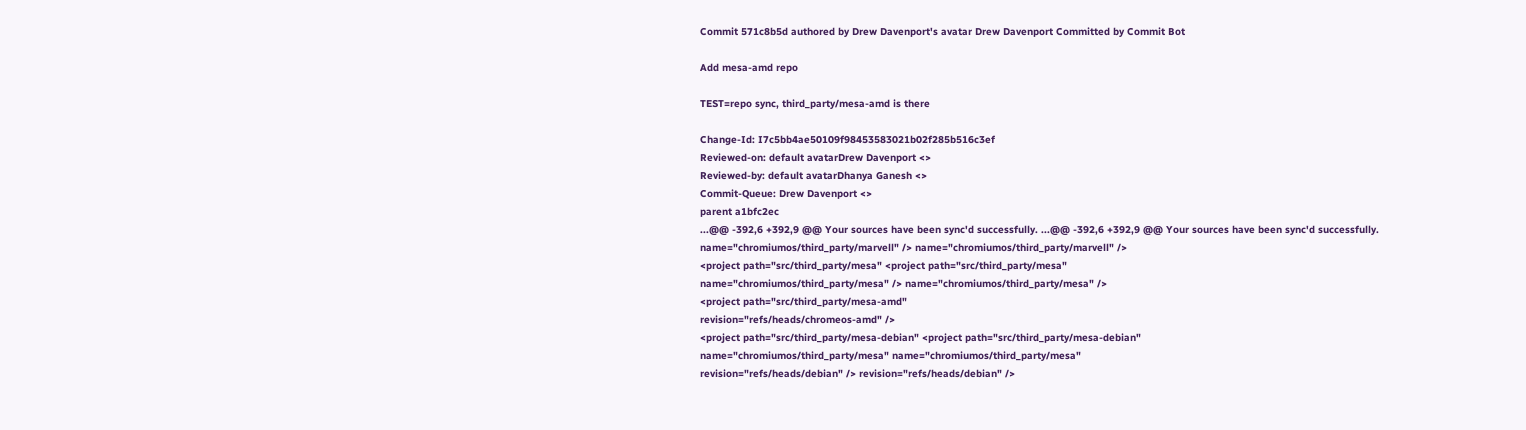Commit 571c8b5d authored by Drew Davenport's avatar Drew Davenport Committed by Commit Bot

Add mesa-amd repo

TEST=repo sync, third_party/mesa-amd is there

Change-Id: I7c5bb4ae50109f98453583021b02f285b516c3ef
Reviewed-on: default avatarDrew Davenport <>
Reviewed-by: default avatarDhanya Ganesh <>
Commit-Queue: Drew Davenport <>
parent a1bfc2ec
...@@ -392,6 +392,9 @@ Your sources have been sync'd successfully. ...@@ -392,6 +392,9 @@ Your sources have been sync'd successfully.
name="chromiumos/third_party/marvell" /> name="chromiumos/third_party/marvell" />
<project path="src/third_party/mesa" <project path="src/third_party/mesa"
name="chromiumos/third_party/mesa" /> name="chromiumos/third_party/mesa" />
<project path="src/third_party/mesa-amd"
revision="refs/heads/chromeos-amd" />
<project path="src/third_party/mesa-debian" <project path="src/third_party/mesa-debian"
name="chromiumos/third_party/mesa" name="chromiumos/third_party/mesa"
revision="refs/heads/debian" /> revision="refs/heads/debian" />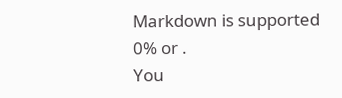Markdown is supported
0% or .
You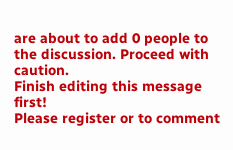are about to add 0 people to the discussion. Proceed with caution.
Finish editing this message first!
Please register or to comment